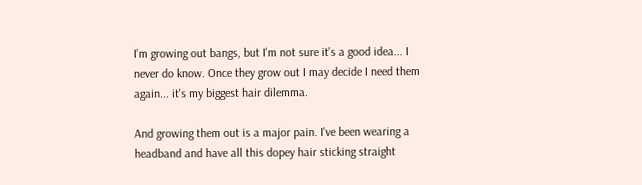I'm growing out bangs, but I'm not sure it's a good idea... I never do know. Once they grow out I may decide I need them again... it's my biggest hair dilemma.

And growing them out is a major pain. I've been wearing a headband and have all this dopey hair sticking straight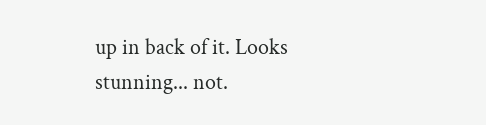up in back of it. Looks stunning... not.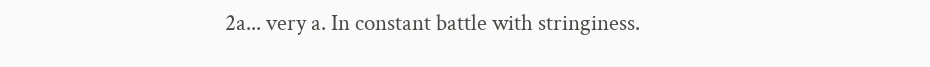2a... very a. In constant battle with stringiness.